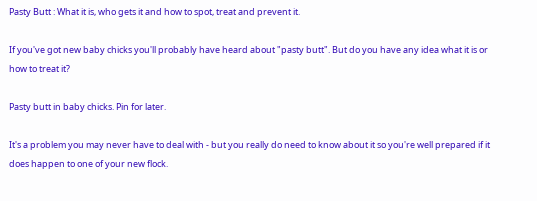Pasty Butt : What it is, who gets it and how to spot, treat and prevent it.

If you've got new baby chicks you'll probably have heard about "pasty butt". But do you have any idea what it is or how to treat it?

Pasty butt in baby chicks. Pin for later.

It's a problem you may never have to deal with - but you really do need to know about it so you're well prepared if it does happen to one of your new flock.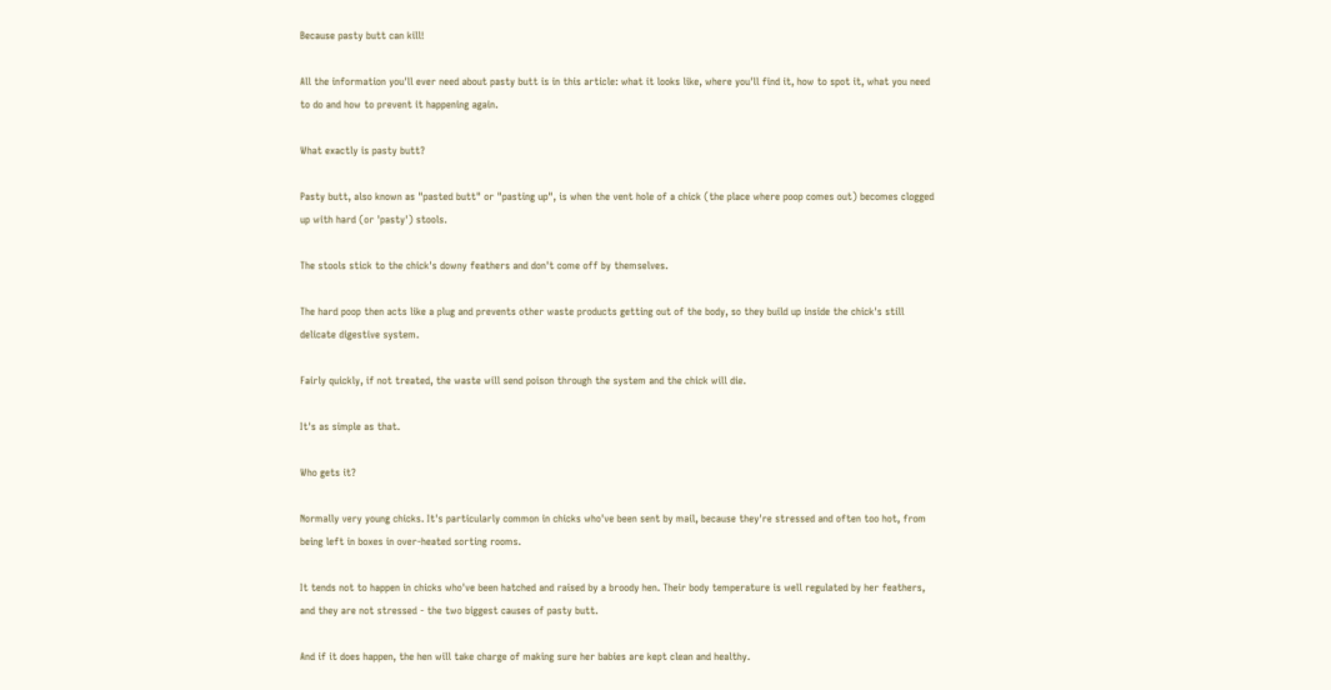Because pasty butt can kill!

All the information you'll ever need about pasty butt is in this article: what it looks like, where you'll find it, how to spot it, what you need to do and how to prevent it happening again.

What exactly is pasty butt?

Pasty butt, also known as "pasted butt" or "pasting up", is when the vent hole of a chick (the place where poop comes out) becomes clogged up with hard (or 'pasty') stools.

The stools stick to the chick's downy feathers and don't come off by themselves.

The hard poop then acts like a plug and prevents other waste products getting out of the body, so they build up inside the chick's still delicate digestive system.

Fairly quickly, if not treated, the waste will send poison through the system and the chick will die.

It's as simple as that.

Who gets it?

Normally very young chicks. It's particularly common in chicks who've been sent by mail, because they're stressed and often too hot, from being left in boxes in over-heated sorting rooms.

It tends not to happen in chicks who've been hatched and raised by a broody hen. Their body temperature is well regulated by her feathers, and they are not stressed - the two biggest causes of pasty butt.

And if it does happen, the hen will take charge of making sure her babies are kept clean and healthy.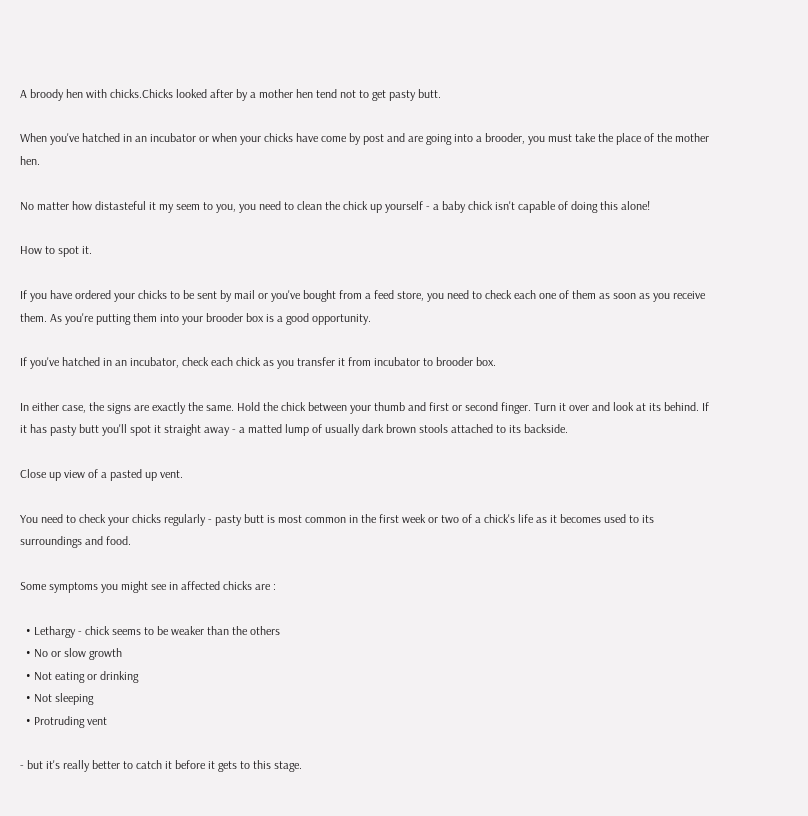A broody hen with chicks.Chicks looked after by a mother hen tend not to get pasty butt.

When you've hatched in an incubator or when your chicks have come by post and are going into a brooder, you must take the place of the mother hen.

No matter how distasteful it my seem to you, you need to clean the chick up yourself - a baby chick isn't capable of doing this alone!

How to spot it.

If you have ordered your chicks to be sent by mail or you've bought from a feed store, you need to check each one of them as soon as you receive them. As you're putting them into your brooder box is a good opportunity.

If you've hatched in an incubator, check each chick as you transfer it from incubator to brooder box.

In either case, the signs are exactly the same. Hold the chick between your thumb and first or second finger. Turn it over and look at its behind. If it has pasty butt you'll spot it straight away - a matted lump of usually dark brown stools attached to its backside.

Close up view of a pasted up vent.

You need to check your chicks regularly - pasty butt is most common in the first week or two of a chick's life as it becomes used to its surroundings and food.

Some symptoms you might see in affected chicks are :

  • Lethargy - chick seems to be weaker than the others
  • No or slow growth
  • Not eating or drinking
  • Not sleeping
  • Protruding vent

- but it's really better to catch it before it gets to this stage.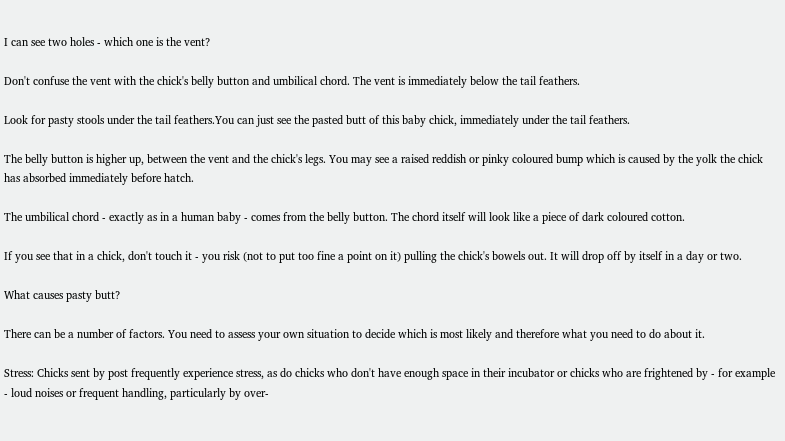I can see two holes - which one is the vent?

Don't confuse the vent with the chick's belly button and umbilical chord. The vent is immediately below the tail feathers.

Look for pasty stools under the tail feathers.You can just see the pasted butt of this baby chick, immediately under the tail feathers.

The belly button is higher up, between the vent and the chick's legs. You may see a raised reddish or pinky coloured bump which is caused by the yolk the chick has absorbed immediately before hatch.

The umbilical chord - exactly as in a human baby - comes from the belly button. The chord itself will look like a piece of dark coloured cotton.

If you see that in a chick, don't touch it - you risk (not to put too fine a point on it) pulling the chick's bowels out. It will drop off by itself in a day or two.

What causes pasty butt?

There can be a number of factors. You need to assess your own situation to decide which is most likely and therefore what you need to do about it.

Stress: Chicks sent by post frequently experience stress, as do chicks who don't have enough space in their incubator or chicks who are frightened by - for example - loud noises or frequent handling, particularly by over-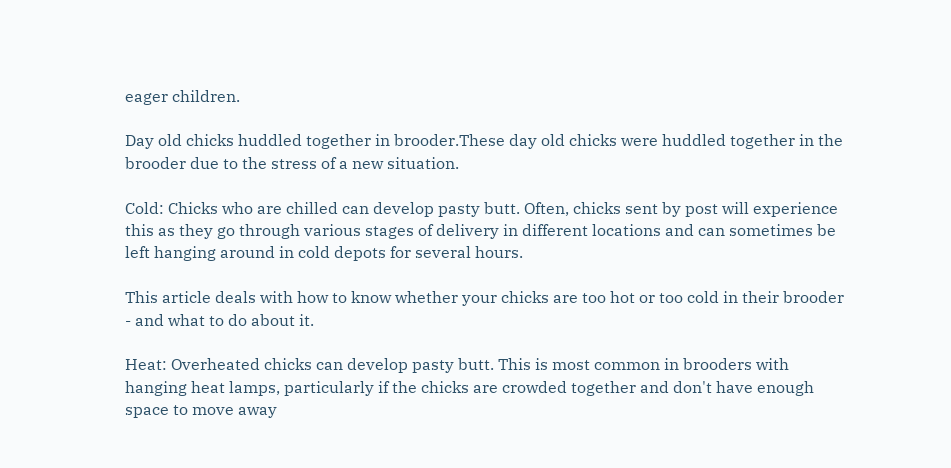eager children.

Day old chicks huddled together in brooder.These day old chicks were huddled together in the brooder due to the stress of a new situation.

Cold: Chicks who are chilled can develop pasty butt. Often, chicks sent by post will experience this as they go through various stages of delivery in different locations and can sometimes be left hanging around in cold depots for several hours.

This article deals with how to know whether your chicks are too hot or too cold in their brooder - and what to do about it.

Heat: Overheated chicks can develop pasty butt. This is most common in brooders with hanging heat lamps, particularly if the chicks are crowded together and don't have enough space to move away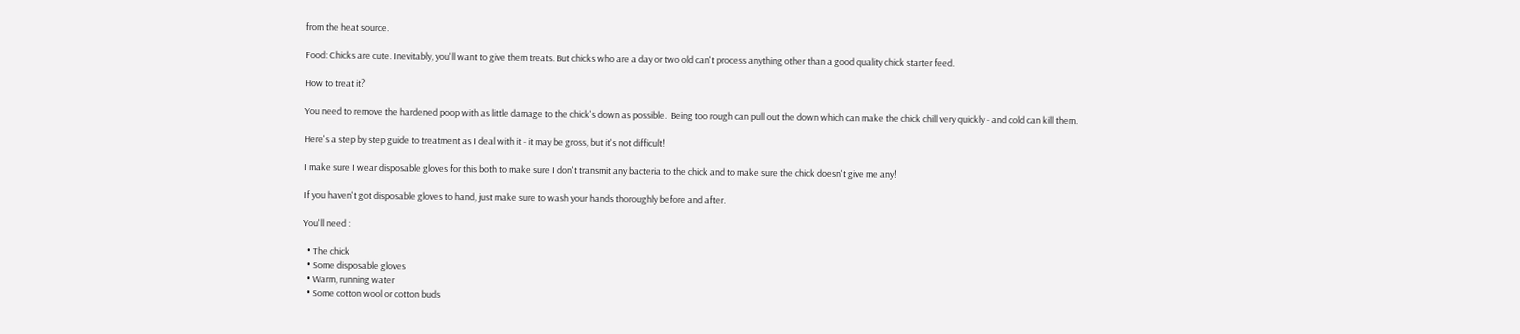from the heat source.

Food: Chicks are cute. Inevitably, you'll want to give them treats. But chicks who are a day or two old can't process anything other than a good quality chick starter feed.

How to treat it?

You need to remove the hardened poop with as little damage to the chick's down as possible.  Being too rough can pull out the down which can make the chick chill very quickly - and cold can kill them.

Here's a step by step guide to treatment as I deal with it - it may be gross, but it's not difficult!

I make sure I wear disposable gloves for this both to make sure I don't transmit any bacteria to the chick and to make sure the chick doesn't give me any!

If you haven't got disposable gloves to hand, just make sure to wash your hands thoroughly before and after.

You'll need :

  • The chick
  • Some disposable gloves
  • Warm, running water
  • Some cotton wool or cotton buds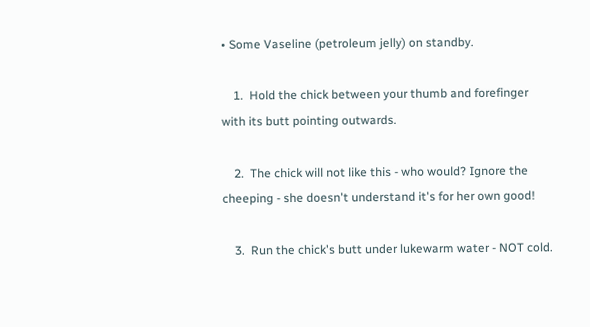• Some Vaseline (petroleum jelly) on standby.

    1.  Hold the chick between your thumb and forefinger with its butt pointing outwards.

    2.  The chick will not like this - who would? Ignore the cheeping - she doesn't understand it's for her own good!

    3.  Run the chick's butt under lukewarm water - NOT cold.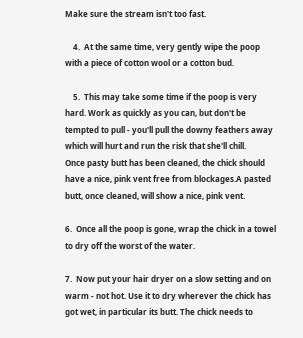Make sure the stream isn't too fast.

    4.  At the same time, very gently wipe the poop with a piece of cotton wool or a cotton bud.

    5.  This may take some time if the poop is very hard. Work as quickly as you can, but don't be tempted to pull - you'll pull the downy feathers away which will hurt and run the risk that she'll chill.
Once pasty butt has been cleaned, the chick should have a nice, pink vent free from blockages.A pasted butt, once cleaned, will show a nice, pink vent.

6.  Once all the poop is gone, wrap the chick in a towel to dry off the worst of the water.

7.  Now put your hair dryer on a slow setting and on warm - not hot. Use it to dry wherever the chick has got wet, in particular its butt. The chick needs to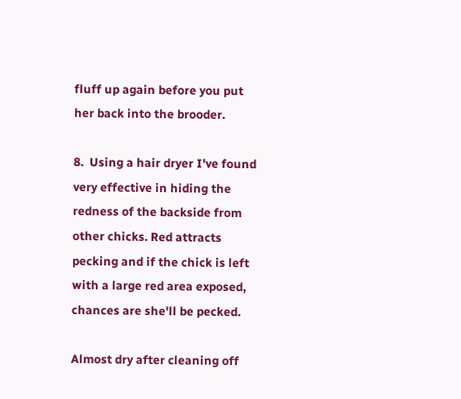fluff up again before you put her back into the brooder.

8.  Using a hair dryer I've found very effective in hiding the redness of the backside from other chicks. Red attracts pecking and if the chick is left with a large red area exposed, chances are she'll be pecked.

Almost dry after cleaning off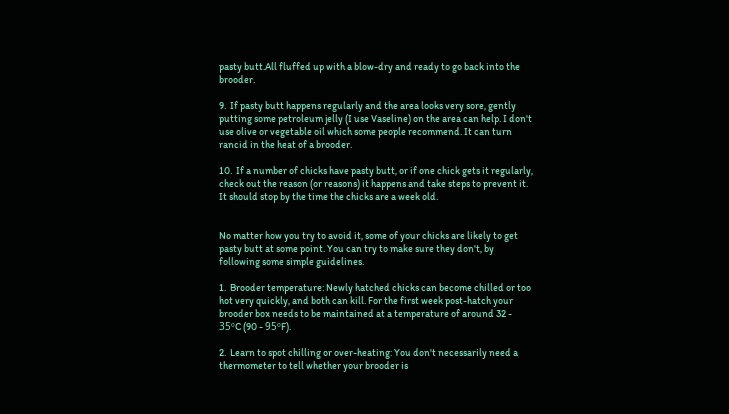pasty butt.All fluffed up with a blow-dry and ready to go back into the brooder.

9.  If pasty butt happens regularly and the area looks very sore, gently putting some petroleum jelly (I use Vaseline) on the area can help. I don't use olive or vegetable oil which some people recommend. It can turn rancid in the heat of a brooder.

10.  If a number of chicks have pasty butt, or if one chick gets it regularly, check out the reason (or reasons) it happens and take steps to prevent it. It should stop by the time the chicks are a week old.


No matter how you try to avoid it, some of your chicks are likely to get pasty butt at some point. You can try to make sure they don't, by following some simple guidelines.

1.  Brooder temperature: Newly hatched chicks can become chilled or too hot very quickly, and both can kill. For the first week post-hatch your brooder box needs to be maintained at a temperature of around 32 - 35ºC (90 - 95ºF).

2.  Learn to spot chilling or over-heating: You don't necessarily need a thermometer to tell whether your brooder is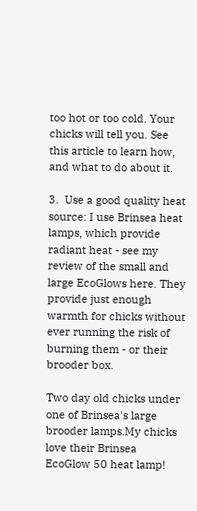too hot or too cold. Your chicks will tell you. See this article to learn how, and what to do about it.

3.  Use a good quality heat source: I use Brinsea heat lamps, which provide radiant heat - see my review of the small and large EcoGlows here. They provide just enough warmth for chicks without ever running the risk of burning them - or their brooder box.

Two day old chicks under one of Brinsea's large brooder lamps.My chicks love their Brinsea EcoGlow 50 heat lamp!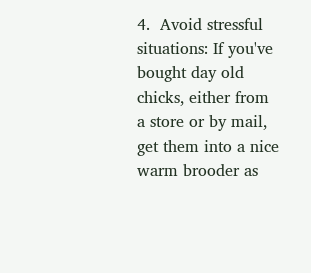4.  Avoid stressful situations: If you've bought day old chicks, either from a store or by mail, get them into a nice warm brooder as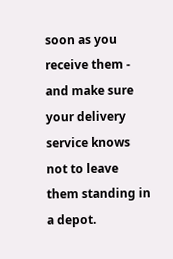soon as you receive them - and make sure your delivery service knows not to leave them standing in a depot.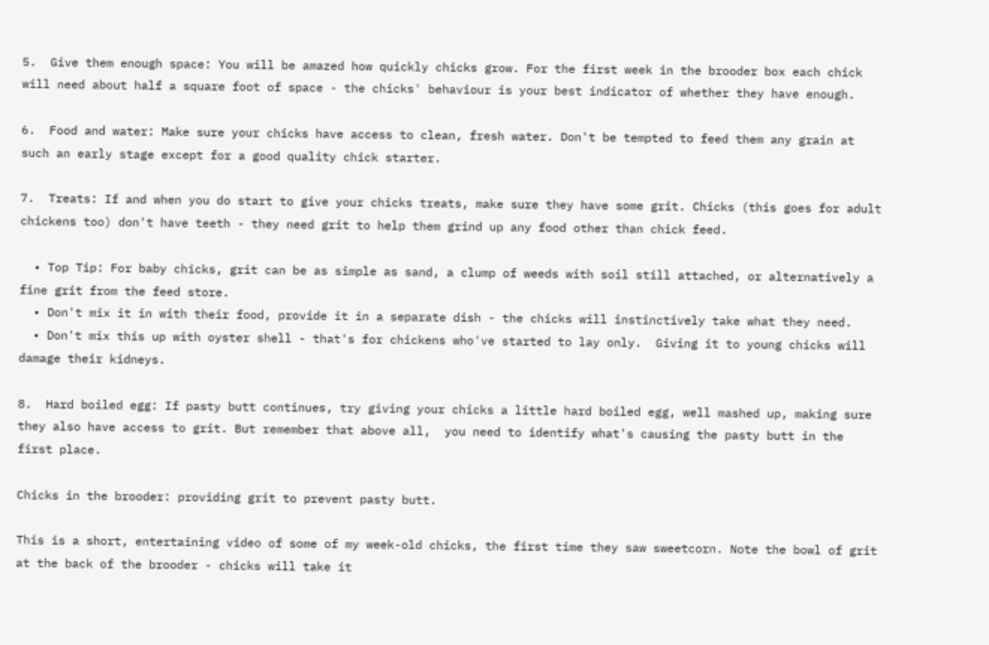5.  Give them enough space: You will be amazed how quickly chicks grow. For the first week in the brooder box each chick will need about half a square foot of space - the chicks' behaviour is your best indicator of whether they have enough.

6.  Food and water: Make sure your chicks have access to clean, fresh water. Don't be tempted to feed them any grain at such an early stage except for a good quality chick starter.

7.  Treats: If and when you do start to give your chicks treats, make sure they have some grit. Chicks (this goes for adult chickens too) don't have teeth - they need grit to help them grind up any food other than chick feed.

  • Top Tip: For baby chicks, grit can be as simple as sand, a clump of weeds with soil still attached, or alternatively a fine grit from the feed store.
  • Don't mix it in with their food, provide it in a separate dish - the chicks will instinctively take what they need.
  • Don't mix this up with oyster shell - that's for chickens who've started to lay only.  Giving it to young chicks will damage their kidneys.

8.  Hard boiled egg: If pasty butt continues, try giving your chicks a little hard boiled egg, well mashed up, making sure they also have access to grit. But remember that above all,  you need to identify what's causing the pasty butt in the first place.

Chicks in the brooder: providing grit to prevent pasty butt.

This is a short, entertaining video of some of my week-old chicks, the first time they saw sweetcorn. Note the bowl of grit at the back of the brooder - chicks will take it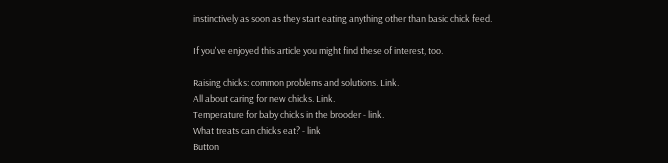instinctively as soon as they start eating anything other than basic chick feed.

If you've enjoyed this article you might find these of interest, too.

Raising chicks: common problems and solutions. Link.
All about caring for new chicks. Link.
Temperature for baby chicks in the brooder - link.
What treats can chicks eat? - link
Button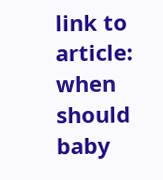link to article: when should baby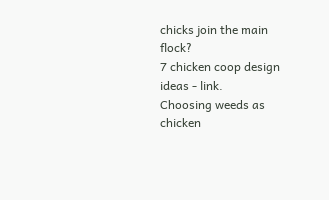chicks join the main flock?
7 chicken coop design ideas - link.
Choosing weeds as chicken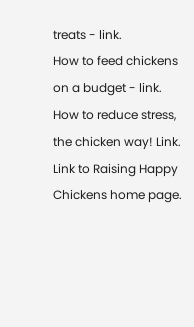treats - link.
How to feed chickens on a budget - link.
How to reduce stress, the chicken way! Link.
Link to Raising Happy Chickens home page.